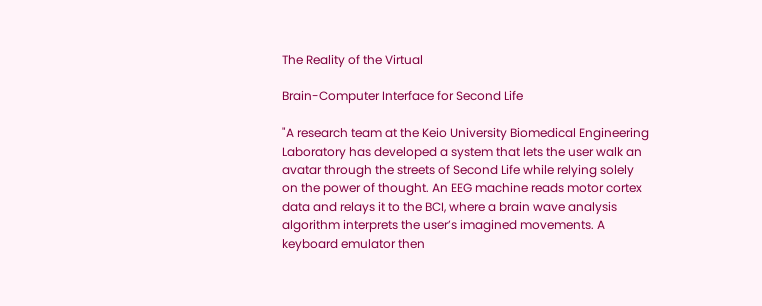The Reality of the Virtual

Brain-Computer Interface for Second Life

"A research team at the Keio University Biomedical Engineering Laboratory has developed a system that lets the user walk an avatar through the streets of Second Life while relying solely on the power of thought. An EEG machine reads motor cortex data and relays it to the BCI, where a brain wave analysis algorithm interprets the user’s imagined movements. A keyboard emulator then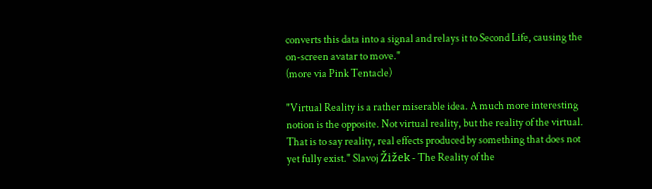converts this data into a signal and relays it to Second Life, causing the on-screen avatar to move."
(more via Pink Tentacle)

"Virtual Reality is a rather miserable idea. A much more interesting notion is the opposite. Not virtual reality, but the reality of the virtual. That is to say reality, real effects produced by something that does not yet fully exist." Slavoj Žižek - The Reality of the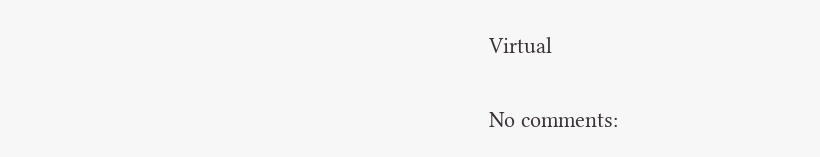Virtual

No comments: